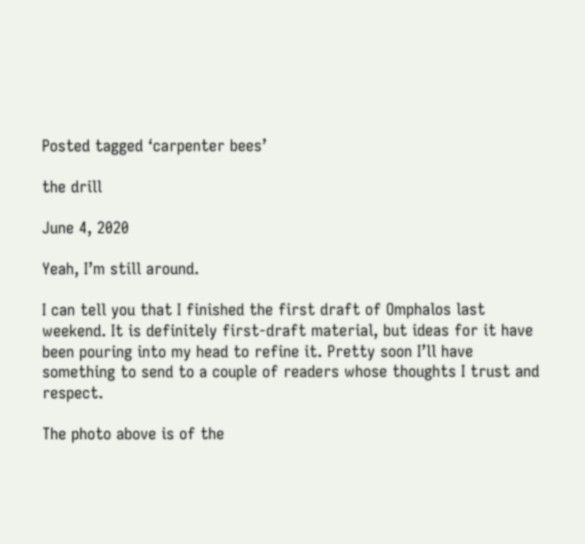Posted tagged ‘carpenter bees’

the drill

June 4, 2020

Yeah, I’m still around.

I can tell you that I finished the first draft of Omphalos last weekend. It is definitely first-draft material, but ideas for it have been pouring into my head to refine it. Pretty soon I’ll have something to send to a couple of readers whose thoughts I trust and respect.

The photo above is of the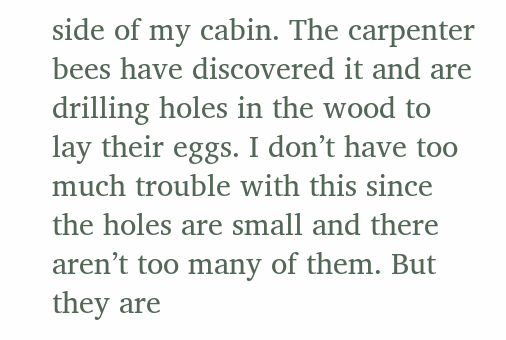side of my cabin. The carpenter bees have discovered it and are drilling holes in the wood to lay their eggs. I don’t have too much trouble with this since the holes are small and there aren’t too many of them. But they are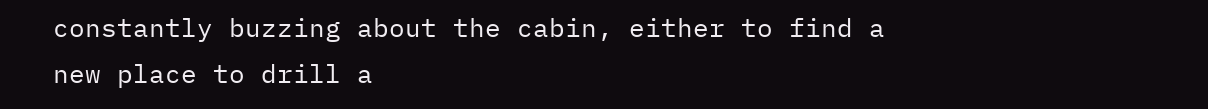constantly buzzing about the cabin, either to find a new place to drill a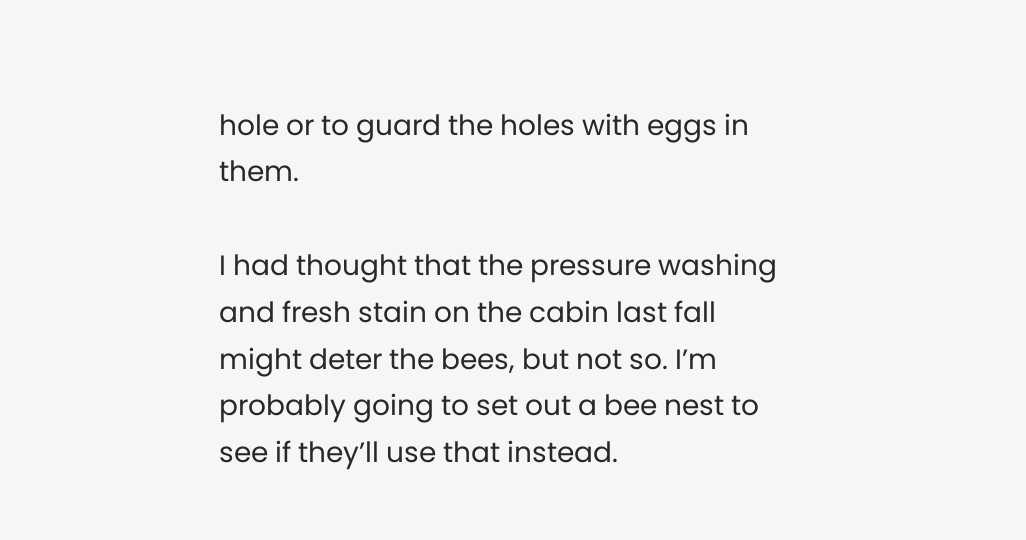hole or to guard the holes with eggs in them.

I had thought that the pressure washing and fresh stain on the cabin last fall might deter the bees, but not so. I’m probably going to set out a bee nest to see if they’ll use that instead.